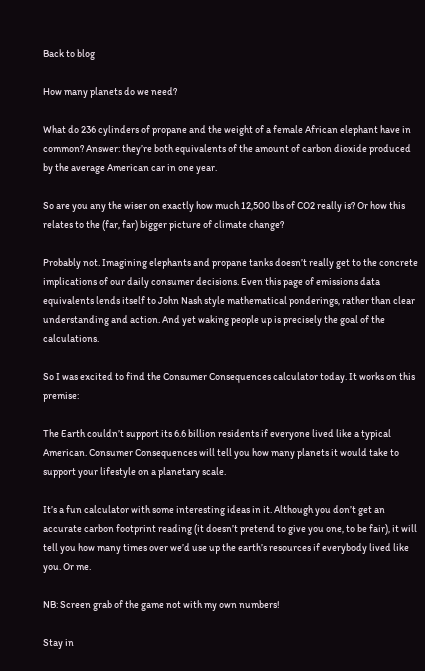Back to blog

How many planets do we need?

What do 236 cylinders of propane and the weight of a female African elephant have in common? Answer: they’re both equivalents of the amount of carbon dioxide produced by the average American car in one year.

So are you any the wiser on exactly how much 12,500 lbs of CO2 really is? Or how this relates to the (far, far) bigger picture of climate change?

Probably not. Imagining elephants and propane tanks doesn’t really get to the concrete implications of our daily consumer decisions. Even this page of emissions data equivalents lends itself to John Nash style mathematical ponderings, rather than clear understanding and action. And yet waking people up is precisely the goal of the calculations.

So I was excited to find the Consumer Consequences calculator today. It works on this premise:

The Earth couldn’t support its 6.6 billion residents if everyone lived like a typical American. Consumer Consequences will tell you how many planets it would take to support your lifestyle on a planetary scale.

It’s a fun calculator with some interesting ideas in it. Although you don’t get an accurate carbon footprint reading (it doesn’t pretend to give you one, to be fair), it will tell you how many times over we’d use up the earth’s resources if everybody lived like you. Or me.

NB: Screen grab of the game not with my own numbers!

Stay in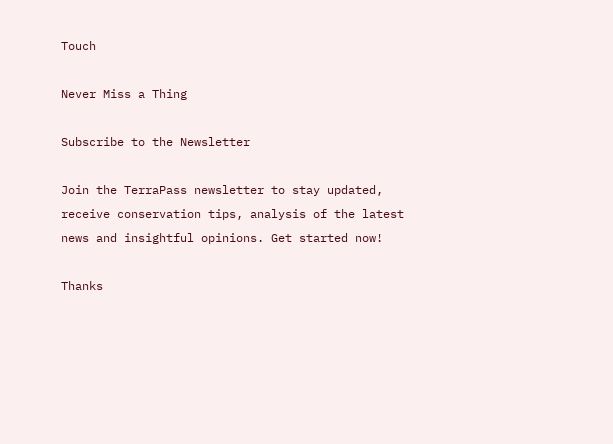Touch

Never Miss a Thing

Subscribe to the Newsletter

Join the TerraPass newsletter to stay updated, receive conservation tips, analysis of the latest news and insightful opinions. Get started now!

Thanks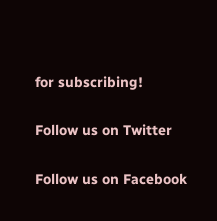for subscribing!

Follow us on Twitter

Follow us on Facebook